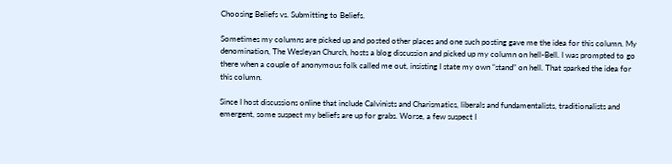Choosing Beliefs vs. Submitting to Beliefs.

Sometimes my columns are picked up and posted other places and one such posting gave me the idea for this column. My denomination, The Wesleyan Church, hosts a blog discussion and picked up my column on hell-Bell. I was prompted to go there when a couple of anonymous folk called me out, insisting I state my own “stand” on hell. That sparked the idea for this column.

Since I host discussions online that include Calvinists and Charismatics, liberals and fundamentalists, traditionalists and emergent, some suspect my beliefs are up for grabs. Worse, a few suspect I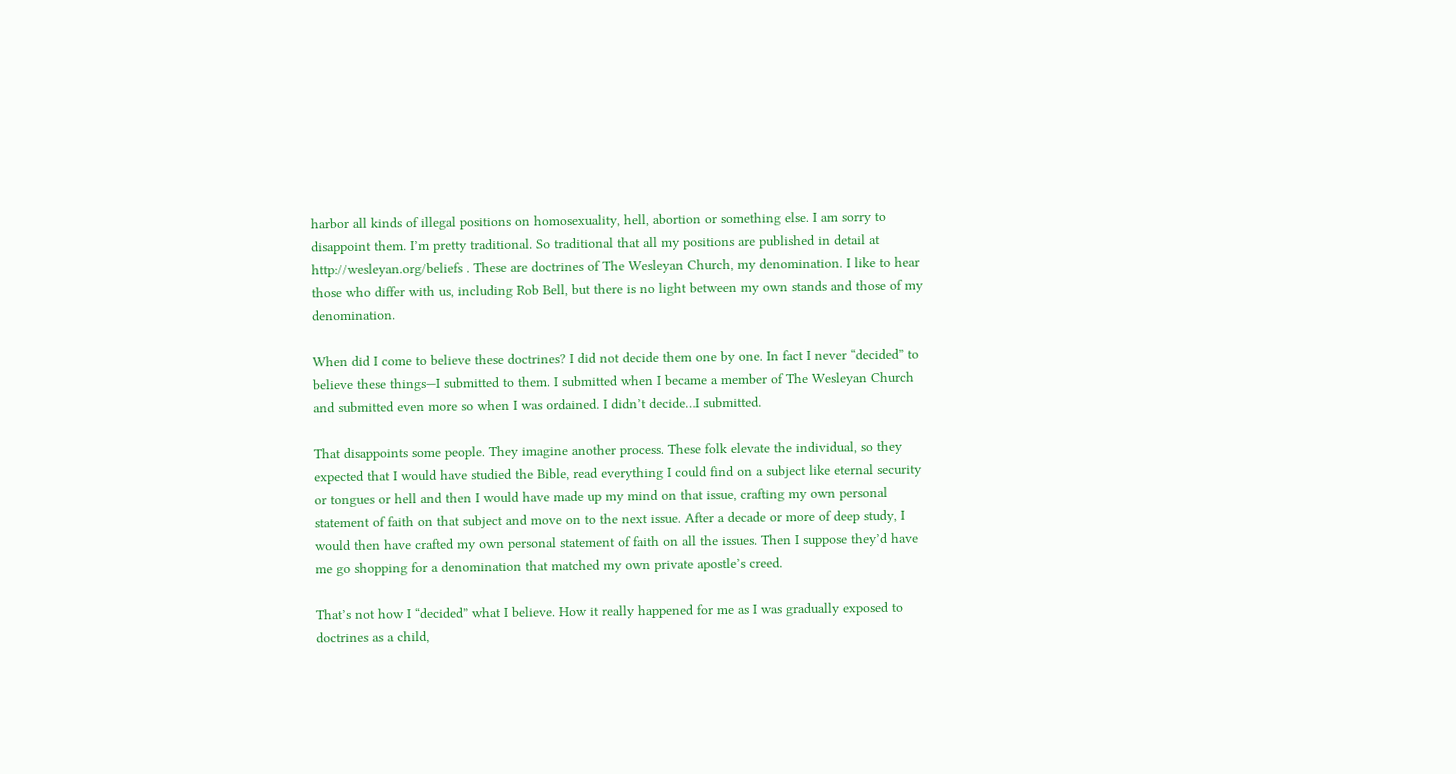harbor all kinds of illegal positions on homosexuality, hell, abortion or something else. I am sorry to disappoint them. I’m pretty traditional. So traditional that all my positions are published in detail at http://wesleyan.org/beliefs . These are doctrines of The Wesleyan Church, my denomination. I like to hear those who differ with us, including Rob Bell, but there is no light between my own stands and those of my denomination.

When did I come to believe these doctrines? I did not decide them one by one. In fact I never “decided” to believe these things—I submitted to them. I submitted when I became a member of The Wesleyan Church and submitted even more so when I was ordained. I didn’t decide…I submitted.

That disappoints some people. They imagine another process. These folk elevate the individual, so they expected that I would have studied the Bible, read everything I could find on a subject like eternal security or tongues or hell and then I would have made up my mind on that issue, crafting my own personal statement of faith on that subject and move on to the next issue. After a decade or more of deep study, I would then have crafted my own personal statement of faith on all the issues. Then I suppose they’d have me go shopping for a denomination that matched my own private apostle’s creed.

That’s not how I “decided” what I believe. How it really happened for me as I was gradually exposed to doctrines as a child,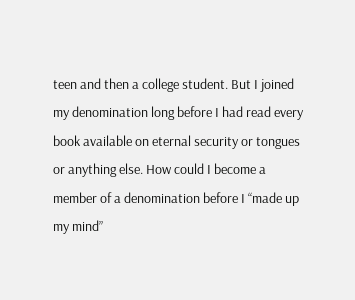teen and then a college student. But I joined my denomination long before I had read every book available on eternal security or tongues or anything else. How could I become a member of a denomination before I “made up my mind”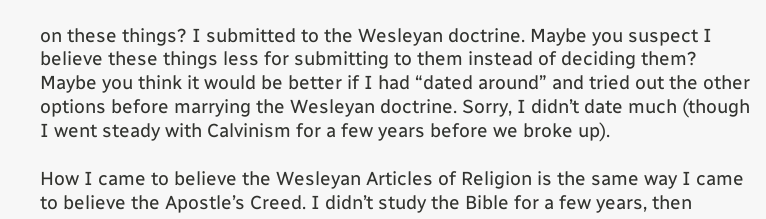on these things? I submitted to the Wesleyan doctrine. Maybe you suspect I believe these things less for submitting to them instead of deciding them? Maybe you think it would be better if I had “dated around” and tried out the other options before marrying the Wesleyan doctrine. Sorry, I didn’t date much (though I went steady with Calvinism for a few years before we broke up).

How I came to believe the Wesleyan Articles of Religion is the same way I came to believe the Apostle’s Creed. I didn’t study the Bible for a few years, then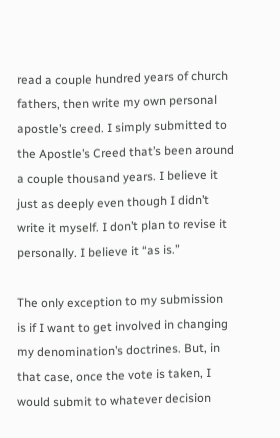read a couple hundred years of church fathers, then write my own personal apostle’s creed. I simply submitted to the Apostle’s Creed that’s been around a couple thousand years. I believe it just as deeply even though I didn’t write it myself. I don’t plan to revise it personally. I believe it “as is.”

The only exception to my submission is if I want to get involved in changing my denomination’s doctrines. But, in that case, once the vote is taken, I would submit to whatever decision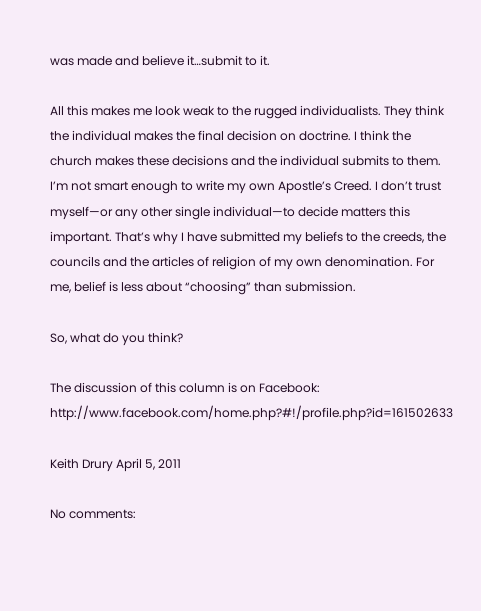was made and believe it…submit to it.

All this makes me look weak to the rugged individualists. They think the individual makes the final decision on doctrine. I think the church makes these decisions and the individual submits to them. I’m not smart enough to write my own Apostle’s Creed. I don’t trust myself—or any other single individual—to decide matters this important. That’s why I have submitted my beliefs to the creeds, the councils and the articles of religion of my own denomination. For me, belief is less about “choosing” than submission.

So, what do you think?

The discussion of this column is on Facebook: http://www.facebook.com/home.php?#!/profile.php?id=161502633

Keith Drury April 5, 2011

No comments: